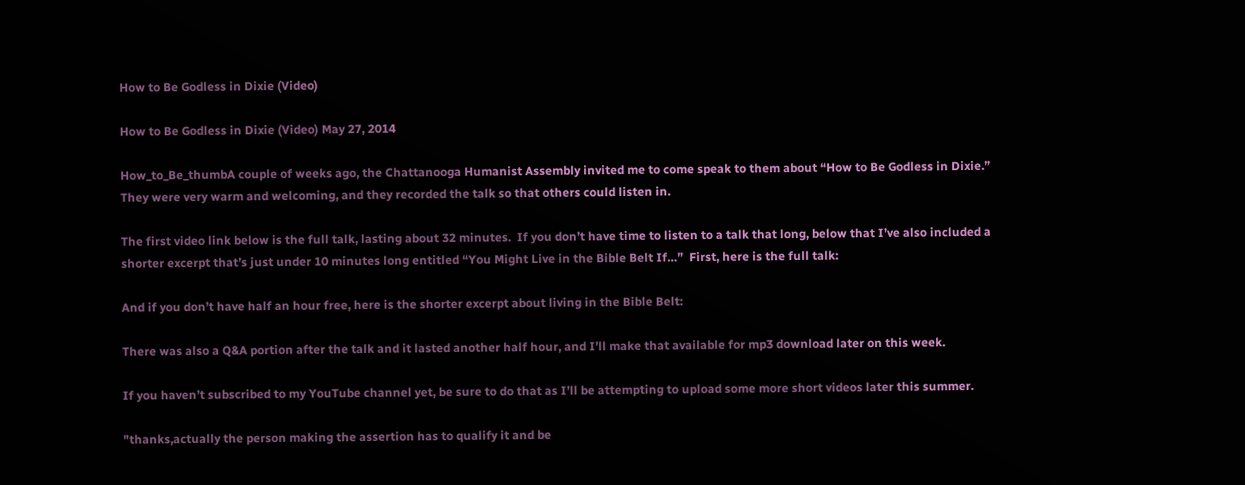How to Be Godless in Dixie (Video)

How to Be Godless in Dixie (Video) May 27, 2014

How_to_Be_thumbA couple of weeks ago, the Chattanooga Humanist Assembly invited me to come speak to them about “How to Be Godless in Dixie.”  They were very warm and welcoming, and they recorded the talk so that others could listen in.

The first video link below is the full talk, lasting about 32 minutes.  If you don’t have time to listen to a talk that long, below that I’ve also included a shorter excerpt that’s just under 10 minutes long entitled “You Might Live in the Bible Belt If…”  First, here is the full talk:

And if you don’t have half an hour free, here is the shorter excerpt about living in the Bible Belt:

There was also a Q&A portion after the talk and it lasted another half hour, and I’ll make that available for mp3 download later on this week.

If you haven’t subscribed to my YouTube channel yet, be sure to do that as I’ll be attempting to upload some more short videos later this summer.

"thanks,actually the person making the assertion has to qualify it and be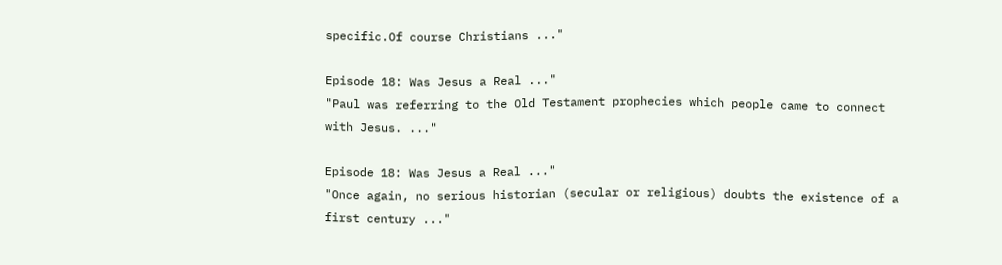specific.Of course Christians ..."

Episode 18: Was Jesus a Real ..."
"Paul was referring to the Old Testament prophecies which people came to connect with Jesus. ..."

Episode 18: Was Jesus a Real ..."
"Once again, no serious historian (secular or religious) doubts the existence of a first century ..."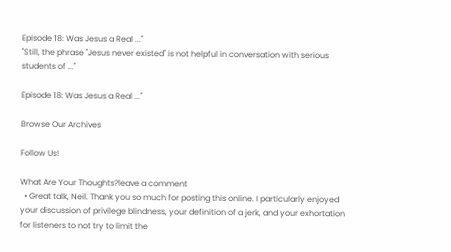Episode 18: Was Jesus a Real ..."
"Still, the phrase "Jesus never existed" is not helpful in conversation with serious students of ..."

Episode 18: Was Jesus a Real ..."

Browse Our Archives

Follow Us!

What Are Your Thoughts?leave a comment
  • Great talk, Neil. Thank you so much for posting this online. I particularly enjoyed your discussion of privilege blindness, your definition of a jerk, and your exhortation for listeners to not try to limit the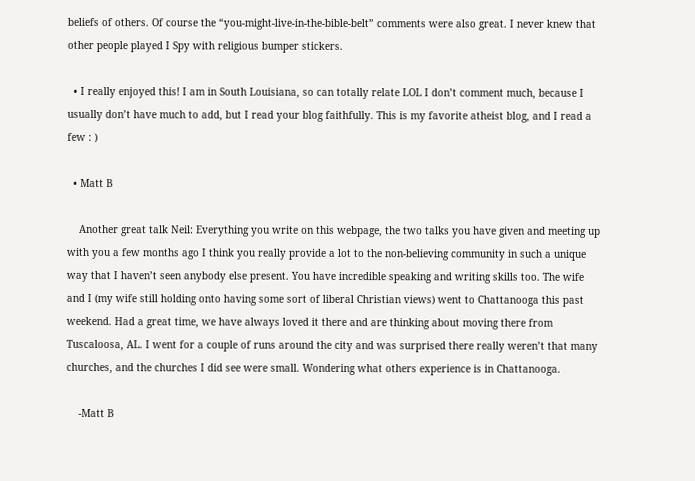beliefs of others. Of course the “you-might-live-in-the-bible-belt” comments were also great. I never knew that other people played I Spy with religious bumper stickers.

  • I really enjoyed this! I am in South Louisiana, so can totally relate LOL I don’t comment much, because I usually don’t have much to add, but I read your blog faithfully. This is my favorite atheist blog, and I read a few : )

  • Matt B

    Another great talk Neil: Everything you write on this webpage, the two talks you have given and meeting up with you a few months ago I think you really provide a lot to the non-believing community in such a unique way that I haven’t seen anybody else present. You have incredible speaking and writing skills too. The wife and I (my wife still holding onto having some sort of liberal Christian views) went to Chattanooga this past weekend. Had a great time, we have always loved it there and are thinking about moving there from Tuscaloosa, AL. I went for a couple of runs around the city and was surprised there really weren’t that many churches, and the churches I did see were small. Wondering what others experience is in Chattanooga.

    -Matt B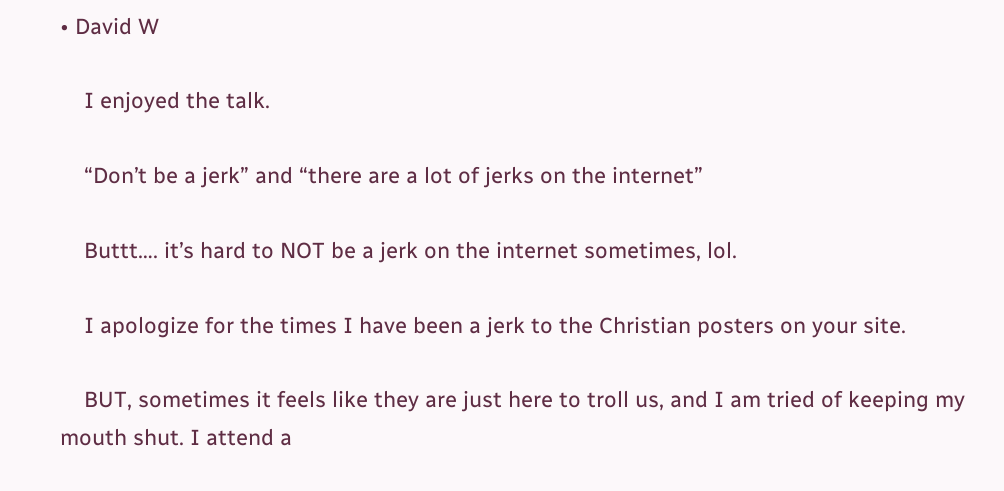• David W

    I enjoyed the talk.

    “Don’t be a jerk” and “there are a lot of jerks on the internet”

    Buttt…. it’s hard to NOT be a jerk on the internet sometimes, lol.

    I apologize for the times I have been a jerk to the Christian posters on your site.

    BUT, sometimes it feels like they are just here to troll us, and I am tried of keeping my mouth shut. I attend a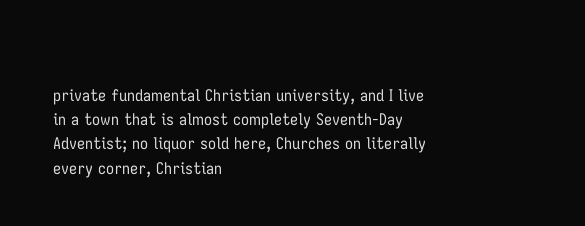private fundamental Christian university, and I live in a town that is almost completely Seventh-Day Adventist; no liquor sold here, Churches on literally every corner, Christian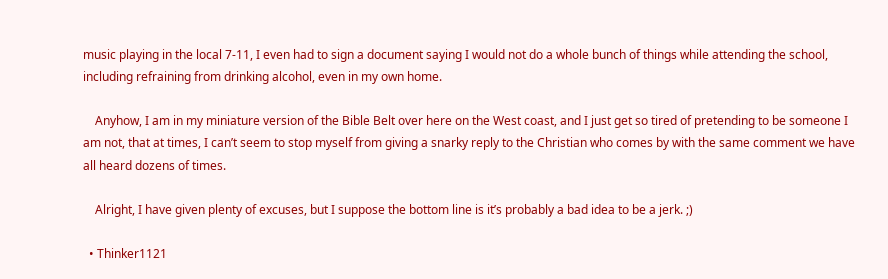music playing in the local 7-11, I even had to sign a document saying I would not do a whole bunch of things while attending the school, including refraining from drinking alcohol, even in my own home.

    Anyhow, I am in my miniature version of the Bible Belt over here on the West coast, and I just get so tired of pretending to be someone I am not, that at times, I can’t seem to stop myself from giving a snarky reply to the Christian who comes by with the same comment we have all heard dozens of times.

    Alright, I have given plenty of excuses, but I suppose the bottom line is it’s probably a bad idea to be a jerk. ;)

  • Thinker1121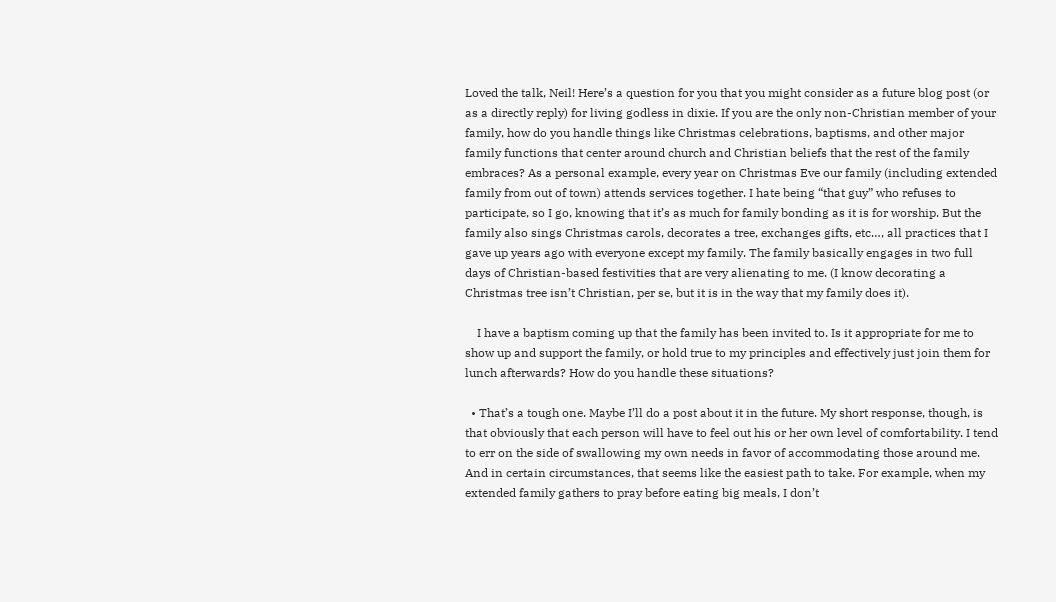Loved the talk, Neil! Here’s a question for you that you might consider as a future blog post (or as a directly reply) for living godless in dixie. If you are the only non-Christian member of your family, how do you handle things like Christmas celebrations, baptisms, and other major family functions that center around church and Christian beliefs that the rest of the family embraces? As a personal example, every year on Christmas Eve our family (including extended family from out of town) attends services together. I hate being “that guy” who refuses to participate, so I go, knowing that it’s as much for family bonding as it is for worship. But the family also sings Christmas carols, decorates a tree, exchanges gifts, etc…, all practices that I gave up years ago with everyone except my family. The family basically engages in two full days of Christian-based festivities that are very alienating to me. (I know decorating a Christmas tree isn’t Christian, per se, but it is in the way that my family does it).

    I have a baptism coming up that the family has been invited to. Is it appropriate for me to show up and support the family, or hold true to my principles and effectively just join them for lunch afterwards? How do you handle these situations?

  • That’s a tough one. Maybe I’ll do a post about it in the future. My short response, though, is that obviously that each person will have to feel out his or her own level of comfortability. I tend to err on the side of swallowing my own needs in favor of accommodating those around me. And in certain circumstances, that seems like the easiest path to take. For example, when my extended family gathers to pray before eating big meals, I don’t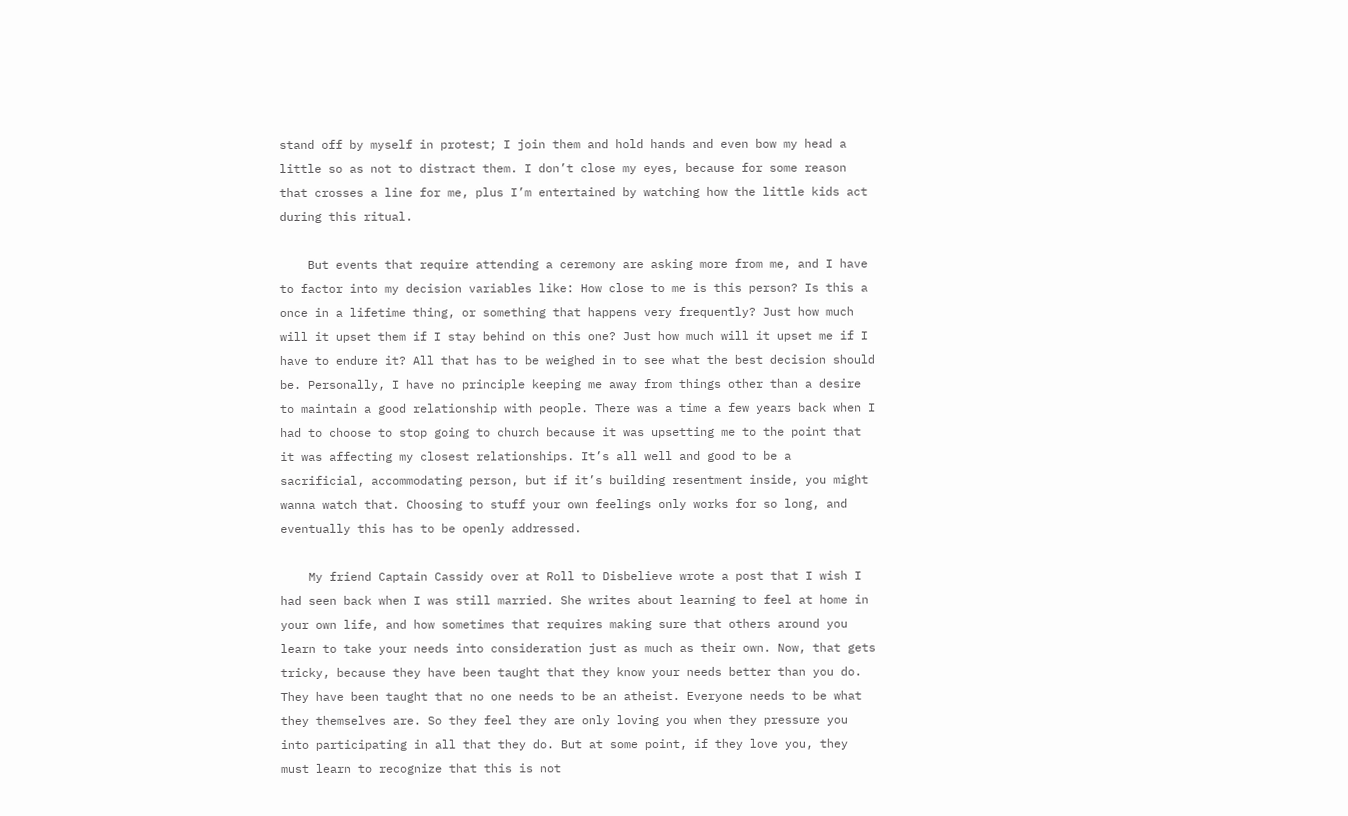stand off by myself in protest; I join them and hold hands and even bow my head a little so as not to distract them. I don’t close my eyes, because for some reason that crosses a line for me, plus I’m entertained by watching how the little kids act during this ritual.

    But events that require attending a ceremony are asking more from me, and I have to factor into my decision variables like: How close to me is this person? Is this a once in a lifetime thing, or something that happens very frequently? Just how much will it upset them if I stay behind on this one? Just how much will it upset me if I have to endure it? All that has to be weighed in to see what the best decision should be. Personally, I have no principle keeping me away from things other than a desire to maintain a good relationship with people. There was a time a few years back when I had to choose to stop going to church because it was upsetting me to the point that it was affecting my closest relationships. It’s all well and good to be a sacrificial, accommodating person, but if it’s building resentment inside, you might wanna watch that. Choosing to stuff your own feelings only works for so long, and eventually this has to be openly addressed.

    My friend Captain Cassidy over at Roll to Disbelieve wrote a post that I wish I had seen back when I was still married. She writes about learning to feel at home in your own life, and how sometimes that requires making sure that others around you learn to take your needs into consideration just as much as their own. Now, that gets tricky, because they have been taught that they know your needs better than you do. They have been taught that no one needs to be an atheist. Everyone needs to be what they themselves are. So they feel they are only loving you when they pressure you into participating in all that they do. But at some point, if they love you, they must learn to recognize that this is not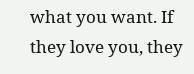what you want. If they love you, they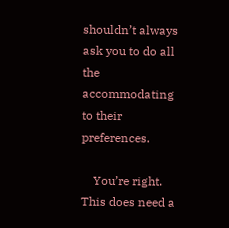shouldn’t always ask you to do all the accommodating to their preferences.

    You’re right. This does need a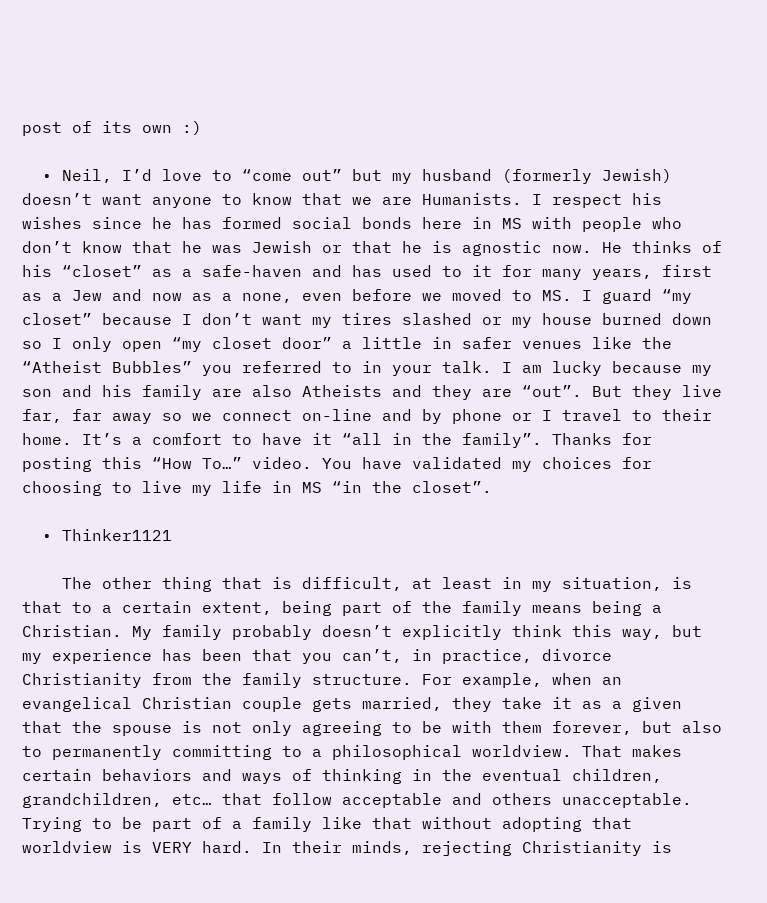post of its own :)

  • Neil, I’d love to “come out” but my husband (formerly Jewish) doesn’t want anyone to know that we are Humanists. I respect his wishes since he has formed social bonds here in MS with people who don’t know that he was Jewish or that he is agnostic now. He thinks of his “closet” as a safe-haven and has used to it for many years, first as a Jew and now as a none, even before we moved to MS. I guard “my closet” because I don’t want my tires slashed or my house burned down so I only open “my closet door” a little in safer venues like the “Atheist Bubbles” you referred to in your talk. I am lucky because my son and his family are also Atheists and they are “out”. But they live far, far away so we connect on-line and by phone or I travel to their home. It’s a comfort to have it “all in the family”. Thanks for posting this “How To…” video. You have validated my choices for choosing to live my life in MS “in the closet”.

  • Thinker1121

    The other thing that is difficult, at least in my situation, is that to a certain extent, being part of the family means being a Christian. My family probably doesn’t explicitly think this way, but my experience has been that you can’t, in practice, divorce Christianity from the family structure. For example, when an evangelical Christian couple gets married, they take it as a given that the spouse is not only agreeing to be with them forever, but also to permanently committing to a philosophical worldview. That makes certain behaviors and ways of thinking in the eventual children, grandchildren, etc… that follow acceptable and others unacceptable. Trying to be part of a family like that without adopting that worldview is VERY hard. In their minds, rejecting Christianity is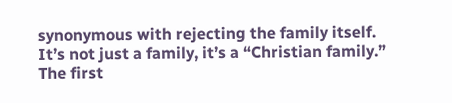synonymous with rejecting the family itself. It’s not just a family, it’s a “Christian family.” The first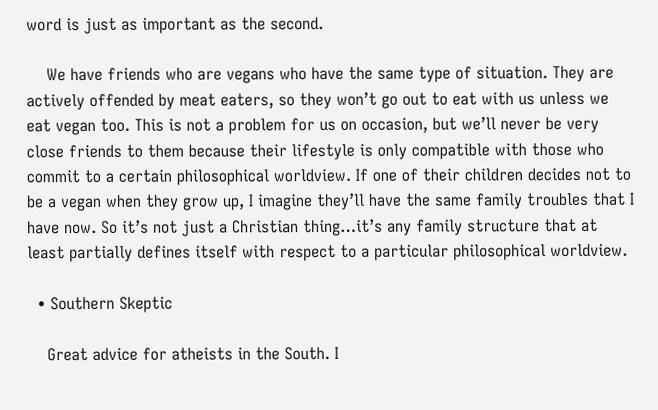word is just as important as the second.

    We have friends who are vegans who have the same type of situation. They are actively offended by meat eaters, so they won’t go out to eat with us unless we eat vegan too. This is not a problem for us on occasion, but we’ll never be very close friends to them because their lifestyle is only compatible with those who commit to a certain philosophical worldview. If one of their children decides not to be a vegan when they grow up, I imagine they’ll have the same family troubles that I have now. So it’s not just a Christian thing…it’s any family structure that at least partially defines itself with respect to a particular philosophical worldview.

  • Southern Skeptic

    Great advice for atheists in the South. I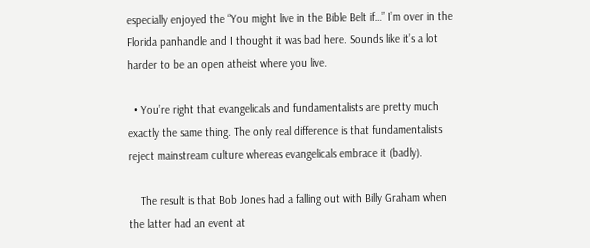especially enjoyed the “You might live in the Bible Belt if…” I’m over in the Florida panhandle and I thought it was bad here. Sounds like it’s a lot harder to be an open atheist where you live.

  • You’re right that evangelicals and fundamentalists are pretty much exactly the same thing. The only real difference is that fundamentalists reject mainstream culture whereas evangelicals embrace it (badly).

    The result is that Bob Jones had a falling out with Billy Graham when the latter had an event at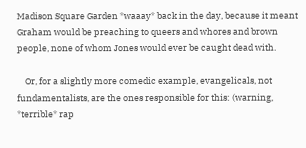Madison Square Garden *waaay* back in the day, because it meant Graham would be preaching to queers and whores and brown people, none of whom Jones would ever be caught dead with.

    Or, for a slightly more comedic example, evangelicals, not fundamentalists, are the ones responsible for this: (warning, *terrible* rap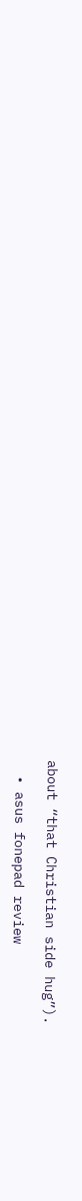about “that Christian side hug”).

  • asus fonepad review